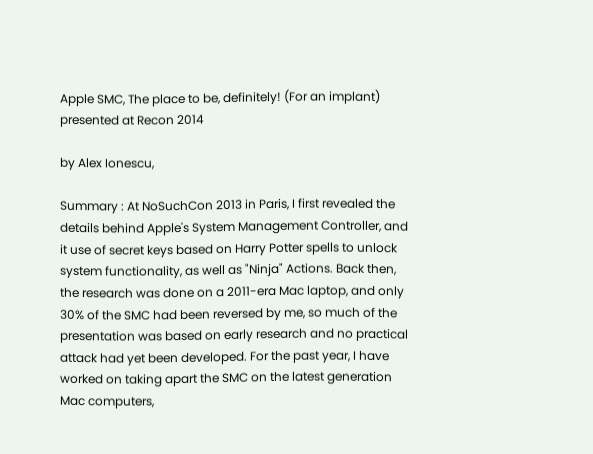Apple SMC, The place to be, definitely! (For an implant) presented at Recon 2014

by Alex Ionescu,

Summary : At NoSuchCon 2013 in Paris, I first revealed the details behind Apple's System Management Controller, and it use of secret keys based on Harry Potter spells to unlock system functionality, as well as "Ninja" Actions. Back then, the research was done on a 2011-era Mac laptop, and only 30% of the SMC had been reversed by me, so much of the presentation was based on early research and no practical attack had yet been developed. For the past year, I have worked on taking apart the SMC on the latest generation Mac computers,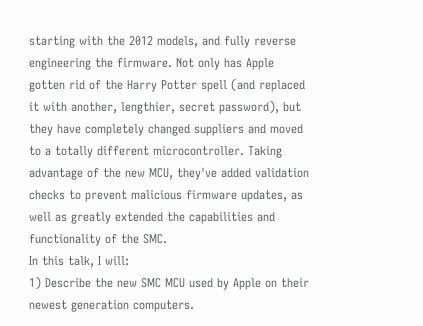starting with the 2012 models, and fully reverse engineering the firmware. Not only has Apple gotten rid of the Harry Potter spell (and replaced it with another, lengthier, secret password), but they have completely changed suppliers and moved to a totally different microcontroller. Taking advantage of the new MCU, they've added validation checks to prevent malicious firmware updates, as well as greatly extended the capabilities and functionality of the SMC.
In this talk, I will:
1) Describe the new SMC MCU used by Apple on their newest generation computers.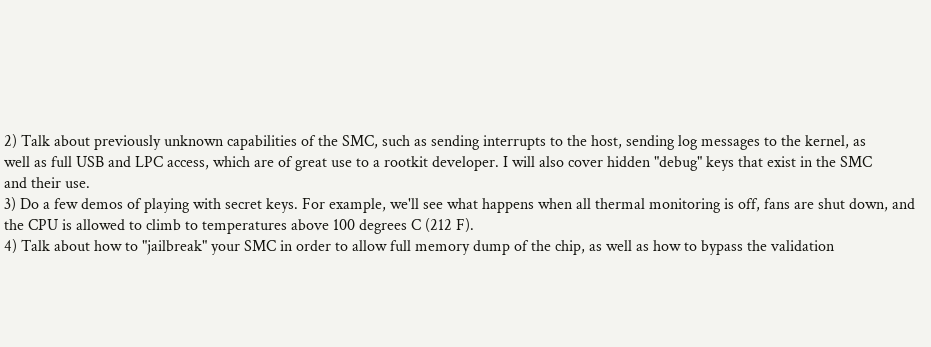2) Talk about previously unknown capabilities of the SMC, such as sending interrupts to the host, sending log messages to the kernel, as
well as full USB and LPC access, which are of great use to a rootkit developer. I will also cover hidden "debug" keys that exist in the SMC
and their use.
3) Do a few demos of playing with secret keys. For example, we'll see what happens when all thermal monitoring is off, fans are shut down, and the CPU is allowed to climb to temperatures above 100 degrees C (212 F).
4) Talk about how to "jailbreak" your SMC in order to allow full memory dump of the chip, as well as how to bypass the validation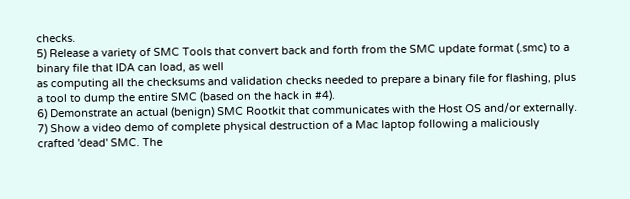checks.
5) Release a variety of SMC Tools that convert back and forth from the SMC update format (.smc) to a binary file that IDA can load, as well
as computing all the checksums and validation checks needed to prepare a binary file for flashing, plus a tool to dump the entire SMC (based on the hack in #4).
6) Demonstrate an actual (benign) SMC Rootkit that communicates with the Host OS and/or externally.
7) Show a video demo of complete physical destruction of a Mac laptop following a maliciously crafted 'dead' SMC. The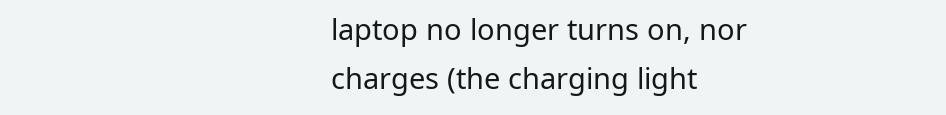laptop no longer turns on, nor charges (the charging light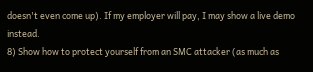doesn't even come up). If my employer will pay, I may show a live demo instead.
8) Show how to protect yourself from an SMC attacker (as much as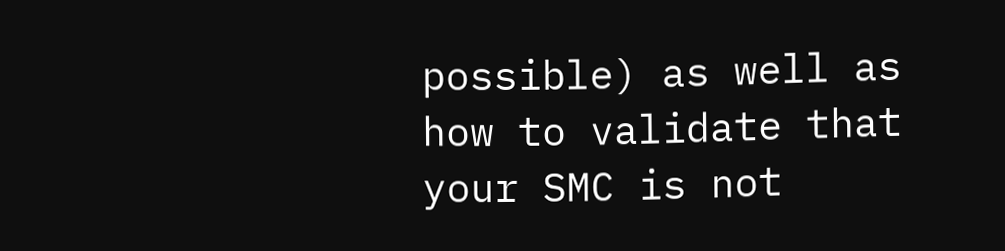possible) as well as how to validate that your SMC is not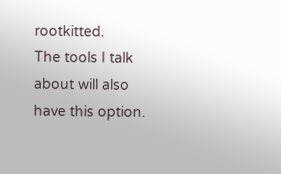rootkitted.
The tools I talk about will also have this option.